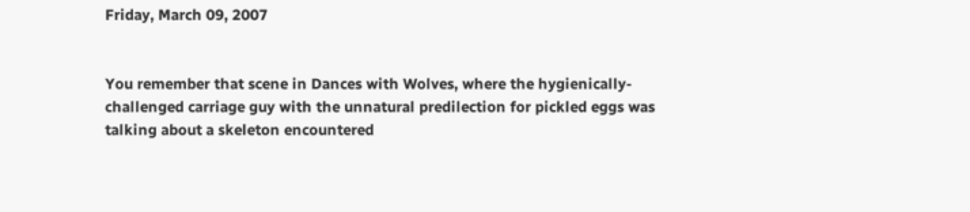Friday, March 09, 2007


You remember that scene in Dances with Wolves, where the hygienically-challenged carriage guy with the unnatural predilection for pickled eggs was talking about a skeleton encountered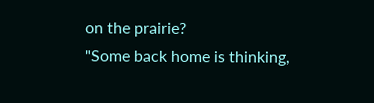on the prairie?
"Some back home is thinking,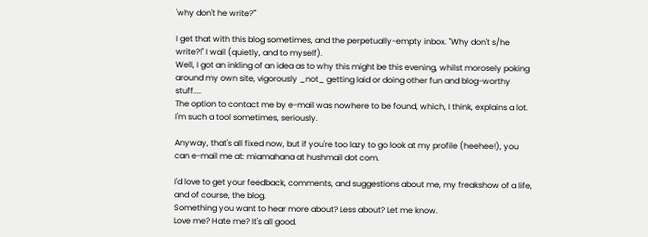'why don't he write?'"

I get that with this blog sometimes, and the perpetually-empty inbox. "Why don't s/he write?!" I wail (quietly, and to myself).
Well, I got an inkling of an idea as to why this might be this evening, whilst morosely poking around my own site, vigorously _not_ getting laid or doing other fun and blog-worthy stuff....
The option to contact me by e-mail was nowhere to be found, which, I think, explains a lot.
I'm such a tool sometimes, seriously.

Anyway, that's all fixed now, but if you're too lazy to go look at my profile (heehee!), you can e-mail me at: miamahana at hushmail dot com.

I'd love to get your feedback, comments, and suggestions about me, my freakshow of a life, and of course, the blog.
Something you want to hear more about? Less about? Let me know.
Love me? Hate me? It's all good.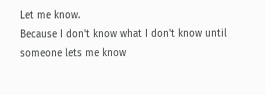Let me know.
Because I don't know what I don't know until someone lets me know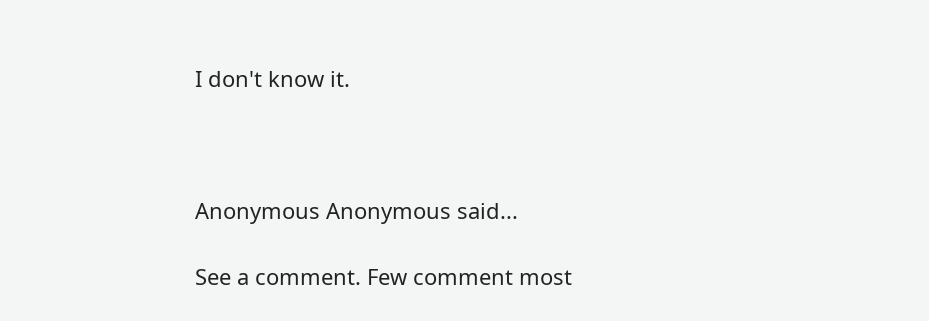I don't know it.



Anonymous Anonymous said...

See a comment. Few comment most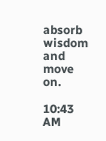absorb wisdom and move on.

10:43 AM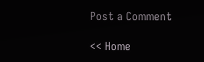Post a Comment

<< Home